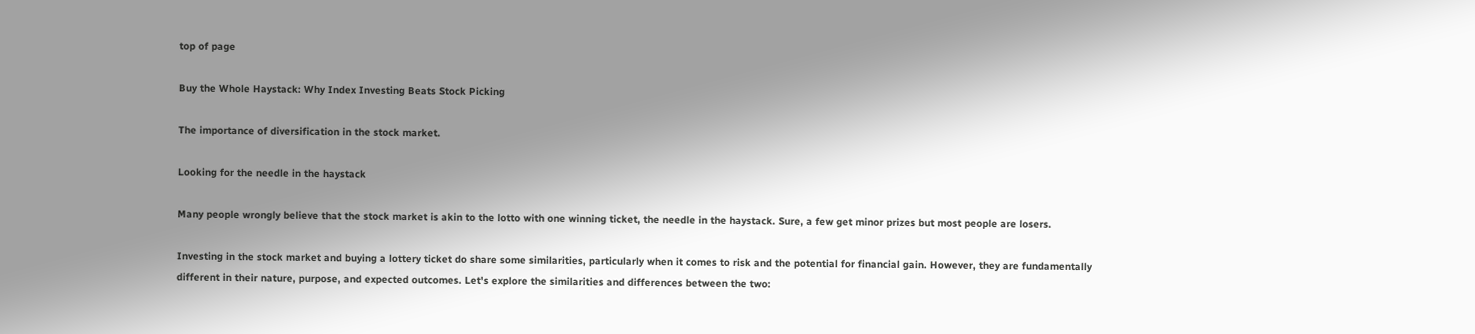top of page

Buy the Whole Haystack: Why Index Investing Beats Stock Picking

The importance of diversification in the stock market.

Looking for the needle in the haystack

Many people wrongly believe that the stock market is akin to the lotto with one winning ticket, the needle in the haystack. Sure, a few get minor prizes but most people are losers.

Investing in the stock market and buying a lottery ticket do share some similarities, particularly when it comes to risk and the potential for financial gain. However, they are fundamentally different in their nature, purpose, and expected outcomes. Let's explore the similarities and differences between the two: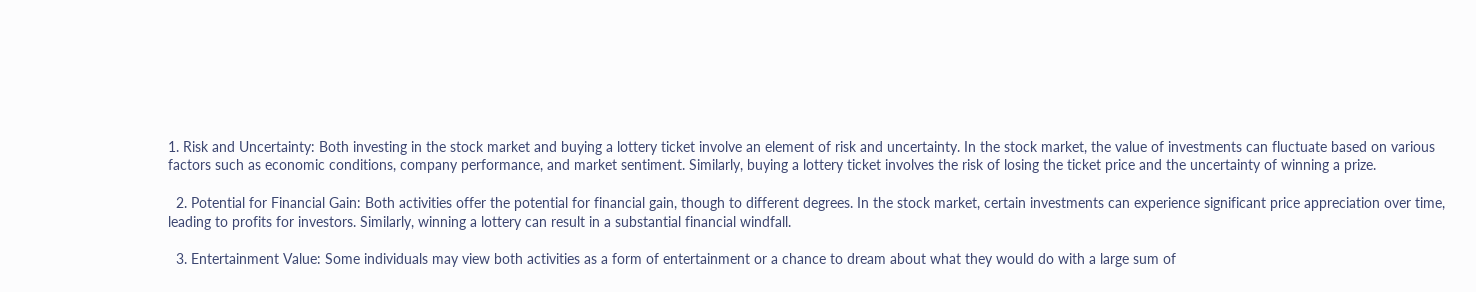1. Risk and Uncertainty: Both investing in the stock market and buying a lottery ticket involve an element of risk and uncertainty. In the stock market, the value of investments can fluctuate based on various factors such as economic conditions, company performance, and market sentiment. Similarly, buying a lottery ticket involves the risk of losing the ticket price and the uncertainty of winning a prize.

  2. Potential for Financial Gain: Both activities offer the potential for financial gain, though to different degrees. In the stock market, certain investments can experience significant price appreciation over time, leading to profits for investors. Similarly, winning a lottery can result in a substantial financial windfall.

  3. Entertainment Value: Some individuals may view both activities as a form of entertainment or a chance to dream about what they would do with a large sum of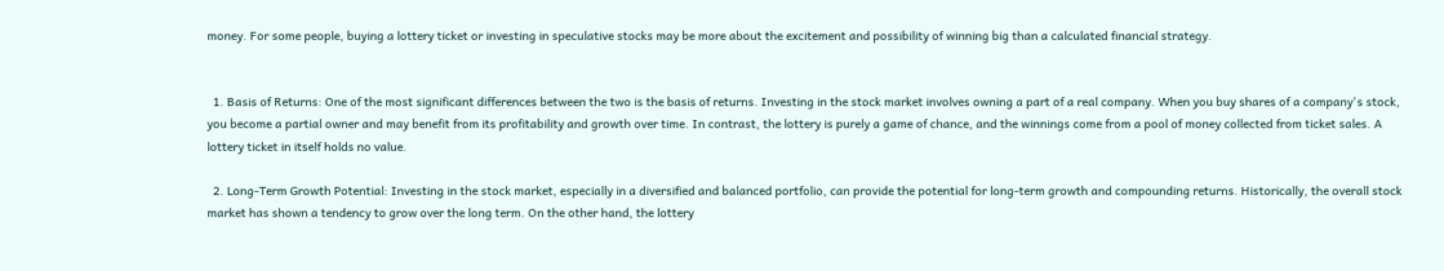money. For some people, buying a lottery ticket or investing in speculative stocks may be more about the excitement and possibility of winning big than a calculated financial strategy.


  1. Basis of Returns: One of the most significant differences between the two is the basis of returns. Investing in the stock market involves owning a part of a real company. When you buy shares of a company's stock, you become a partial owner and may benefit from its profitability and growth over time. In contrast, the lottery is purely a game of chance, and the winnings come from a pool of money collected from ticket sales. A lottery ticket in itself holds no value.

  2. Long-Term Growth Potential: Investing in the stock market, especially in a diversified and balanced portfolio, can provide the potential for long-term growth and compounding returns. Historically, the overall stock market has shown a tendency to grow over the long term. On the other hand, the lottery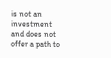is not an investment and does not offer a path to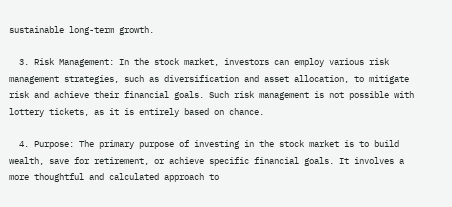sustainable long-term growth.

  3. Risk Management: In the stock market, investors can employ various risk management strategies, such as diversification and asset allocation, to mitigate risk and achieve their financial goals. Such risk management is not possible with lottery tickets, as it is entirely based on chance.

  4. Purpose: The primary purpose of investing in the stock market is to build wealth, save for retirement, or achieve specific financial goals. It involves a more thoughtful and calculated approach to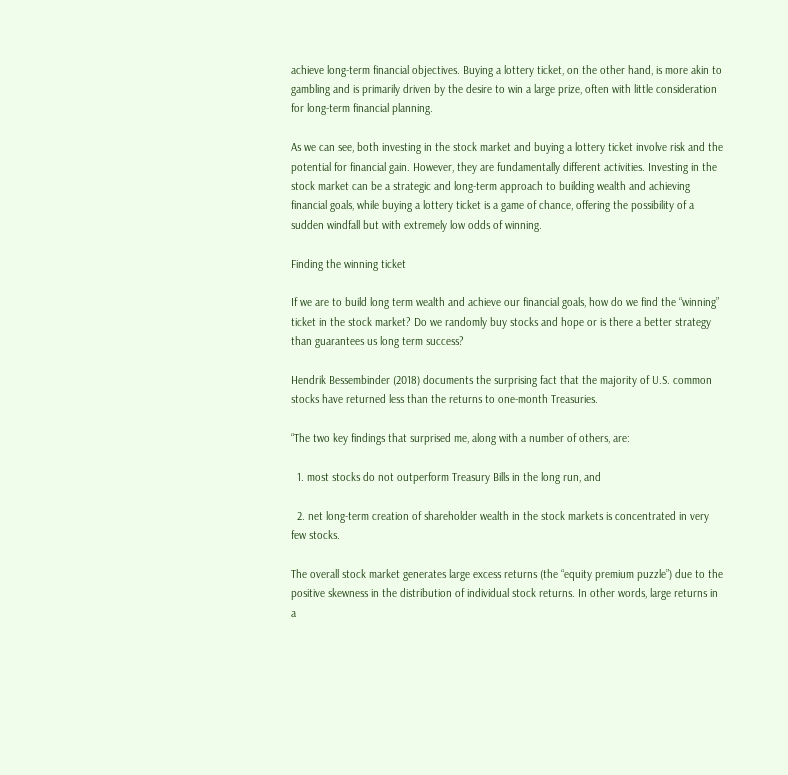achieve long-term financial objectives. Buying a lottery ticket, on the other hand, is more akin to gambling and is primarily driven by the desire to win a large prize, often with little consideration for long-term financial planning.

As we can see, both investing in the stock market and buying a lottery ticket involve risk and the potential for financial gain. However, they are fundamentally different activities. Investing in the stock market can be a strategic and long-term approach to building wealth and achieving financial goals, while buying a lottery ticket is a game of chance, offering the possibility of a sudden windfall but with extremely low odds of winning.

Finding the winning ticket

If we are to build long term wealth and achieve our financial goals, how do we find the “winning” ticket in the stock market? Do we randomly buy stocks and hope or is there a better strategy than guarantees us long term success?

Hendrik Bessembinder (2018) documents the surprising fact that the majority of U.S. common stocks have returned less than the returns to one-month Treasuries.

“The two key findings that surprised me, along with a number of others, are:

  1. most stocks do not outperform Treasury Bills in the long run, and

  2. net long-term creation of shareholder wealth in the stock markets is concentrated in very few stocks.

The overall stock market generates large excess returns (the “equity premium puzzle”) due to the positive skewness in the distribution of individual stock returns. In other words, large returns in a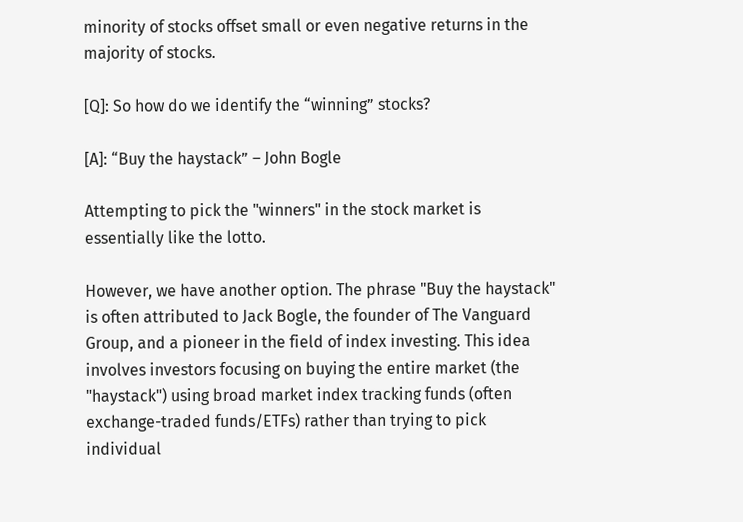minority of stocks offset small or even negative returns in the majority of stocks.

[Q]: So how do we identify the “winning” stocks?

[A]: “Buy the haystack” – John Bogle

Attempting to pick the "winners" in the stock market is essentially like the lotto.

However, we have another option. The phrase "Buy the haystack" is often attributed to Jack Bogle, the founder of The Vanguard Group, and a pioneer in the field of index investing. This idea involves investors focusing on buying the entire market (the "haystack") using broad market index tracking funds (often exchange-traded funds/ETFs) rather than trying to pick individual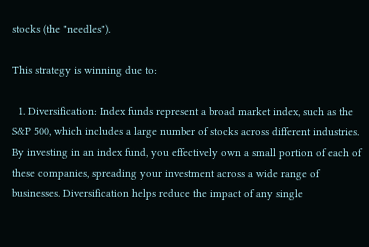stocks (the "needles").

This strategy is winning due to:

  1. Diversification: Index funds represent a broad market index, such as the S&P 500, which includes a large number of stocks across different industries. By investing in an index fund, you effectively own a small portion of each of these companies, spreading your investment across a wide range of businesses. Diversification helps reduce the impact of any single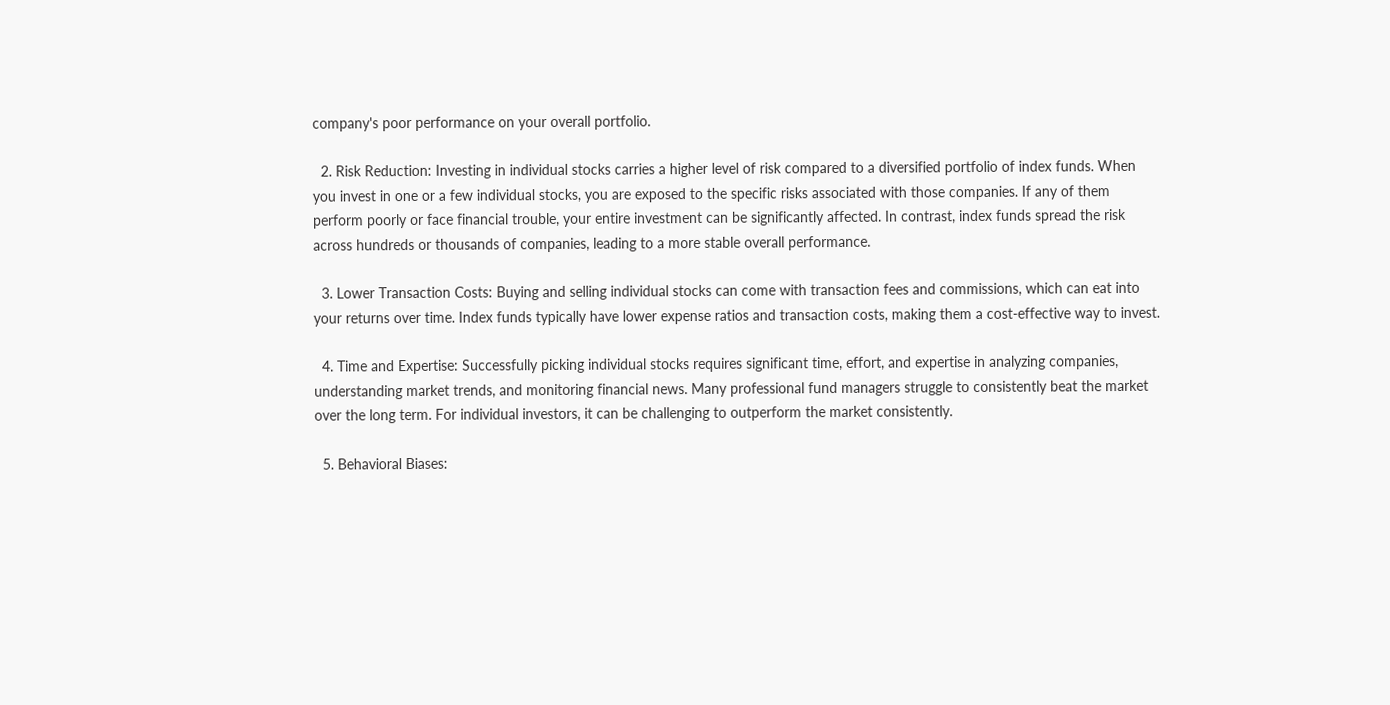company's poor performance on your overall portfolio.

  2. Risk Reduction: Investing in individual stocks carries a higher level of risk compared to a diversified portfolio of index funds. When you invest in one or a few individual stocks, you are exposed to the specific risks associated with those companies. If any of them perform poorly or face financial trouble, your entire investment can be significantly affected. In contrast, index funds spread the risk across hundreds or thousands of companies, leading to a more stable overall performance.

  3. Lower Transaction Costs: Buying and selling individual stocks can come with transaction fees and commissions, which can eat into your returns over time. Index funds typically have lower expense ratios and transaction costs, making them a cost-effective way to invest.

  4. Time and Expertise: Successfully picking individual stocks requires significant time, effort, and expertise in analyzing companies, understanding market trends, and monitoring financial news. Many professional fund managers struggle to consistently beat the market over the long term. For individual investors, it can be challenging to outperform the market consistently.

  5. Behavioral Biases: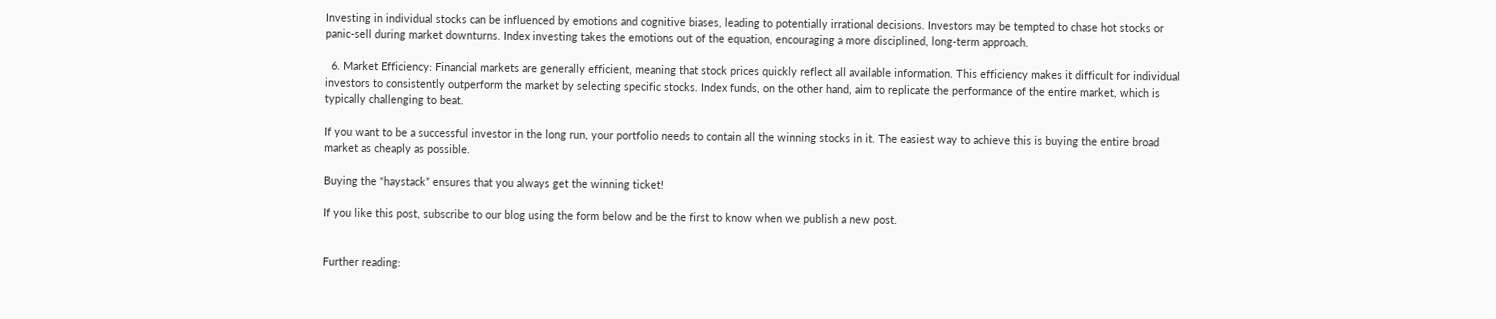Investing in individual stocks can be influenced by emotions and cognitive biases, leading to potentially irrational decisions. Investors may be tempted to chase hot stocks or panic-sell during market downturns. Index investing takes the emotions out of the equation, encouraging a more disciplined, long-term approach.

  6. Market Efficiency: Financial markets are generally efficient, meaning that stock prices quickly reflect all available information. This efficiency makes it difficult for individual investors to consistently outperform the market by selecting specific stocks. Index funds, on the other hand, aim to replicate the performance of the entire market, which is typically challenging to beat.

If you want to be a successful investor in the long run, your portfolio needs to contain all the winning stocks in it. The easiest way to achieve this is buying the entire broad market as cheaply as possible.

Buying the “haystack” ensures that you always get the winning ticket!

If you like this post, subscribe to our blog using the form below and be the first to know when we publish a new post.


Further reading: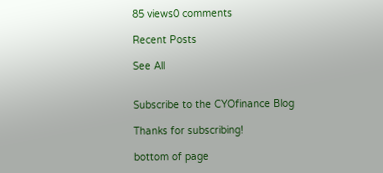85 views0 comments

Recent Posts

See All


Subscribe to the CYOfinance Blog

Thanks for subscribing!

bottom of page